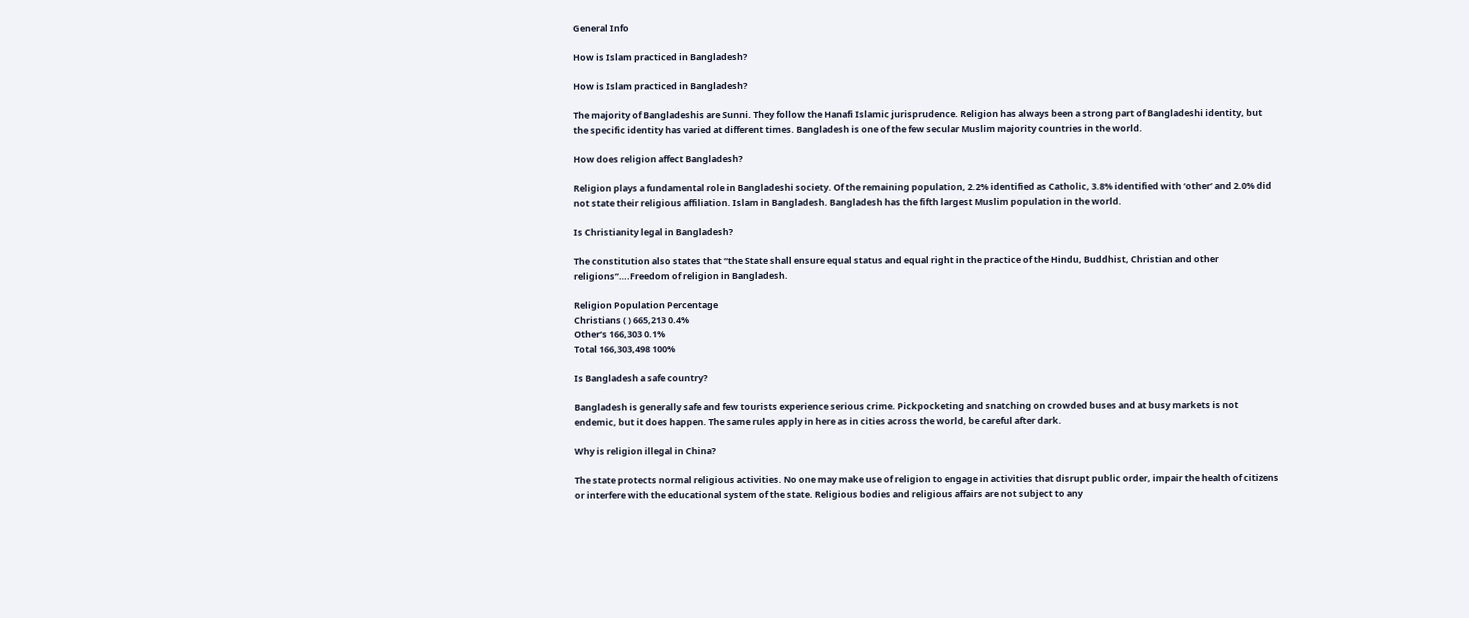General Info

How is Islam practiced in Bangladesh?

How is Islam practiced in Bangladesh?

The majority of Bangladeshis are Sunni. They follow the Hanafi Islamic jurisprudence. Religion has always been a strong part of Bangladeshi identity, but the specific identity has varied at different times. Bangladesh is one of the few secular Muslim majority countries in the world.

How does religion affect Bangladesh?

Religion plays a fundamental role in Bangladeshi society. Of the remaining population, 2.2% identified as Catholic, 3.8% identified with ‘other’ and 2.0% did not state their religious affiliation. Islam in Bangladesh. Bangladesh has the fifth largest Muslim population in the world.

Is Christianity legal in Bangladesh?

The constitution also states that “the State shall ensure equal status and equal right in the practice of the Hindu, Buddhist, Christian and other religions”….Freedom of religion in Bangladesh.

Religion Population Percentage
Christians ( ) 665,213 0.4%
Other’s 166,303 0.1%
Total 166,303,498 100%

Is Bangladesh a safe country?

Bangladesh is generally safe and few tourists experience serious crime. Pickpocketing and snatching on crowded buses and at busy markets is not endemic, but it does happen. The same rules apply in here as in cities across the world, be careful after dark.

Why is religion illegal in China?

The state protects normal religious activities. No one may make use of religion to engage in activities that disrupt public order, impair the health of citizens or interfere with the educational system of the state. Religious bodies and religious affairs are not subject to any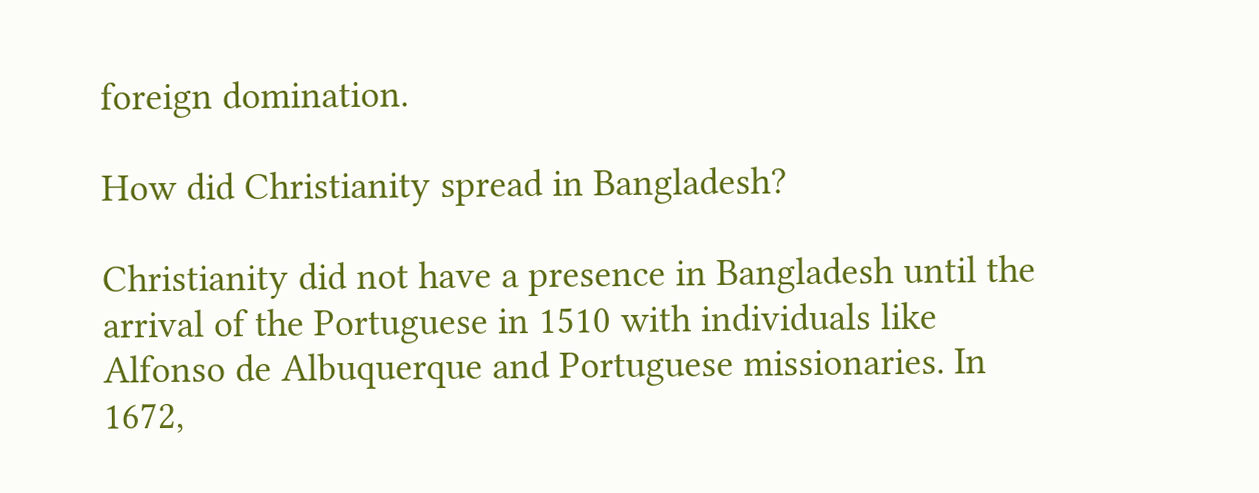foreign domination.

How did Christianity spread in Bangladesh?

Christianity did not have a presence in Bangladesh until the arrival of the Portuguese in 1510 with individuals like Alfonso de Albuquerque and Portuguese missionaries. In 1672,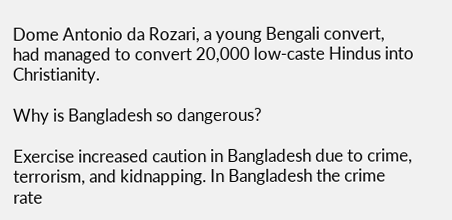Dome Antonio da Rozari, a young Bengali convert, had managed to convert 20,000 low-caste Hindus into Christianity.

Why is Bangladesh so dangerous?

Exercise increased caution in Bangladesh due to crime, terrorism, and kidnapping. In Bangladesh the crime rate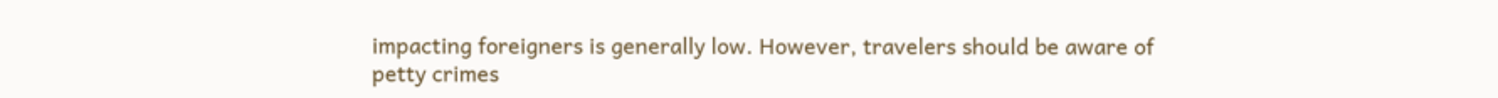impacting foreigners is generally low. However, travelers should be aware of petty crimes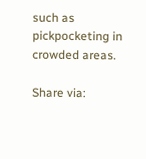such as pickpocketing in crowded areas.

Share via: